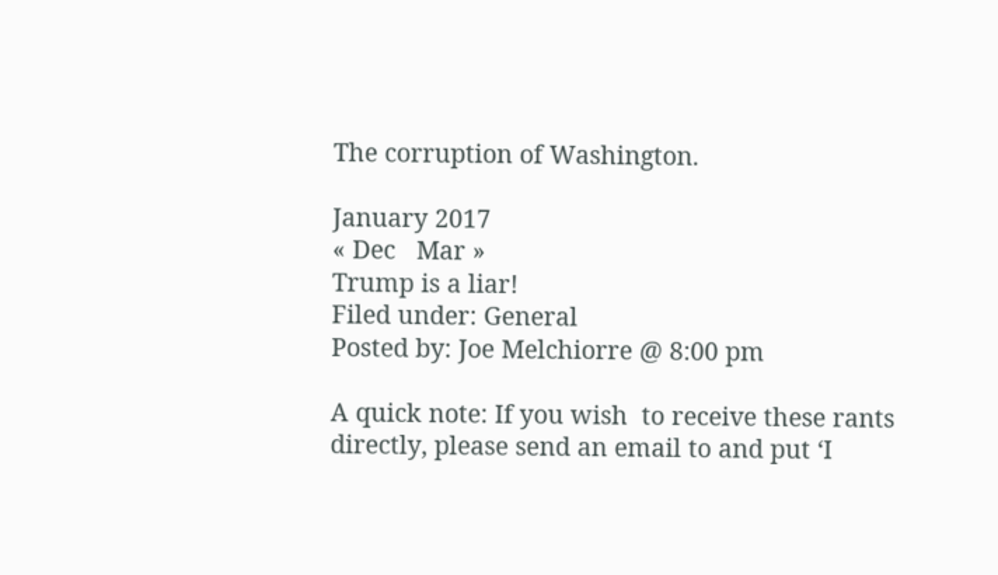The corruption of Washington.

January 2017
« Dec   Mar »
Trump is a liar!
Filed under: General
Posted by: Joe Melchiorre @ 8:00 pm

A quick note: If you wish  to receive these rants directly, please send an email to and put ‘I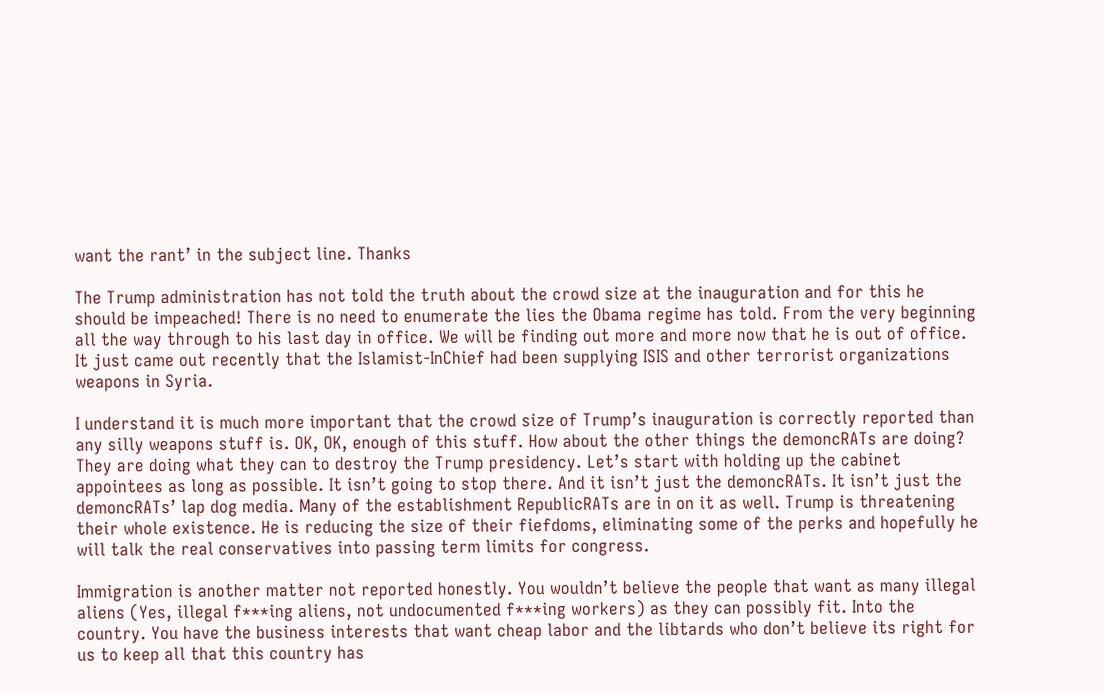want the rant’ in the subject line. Thanks

The Trump administration has not told the truth about the crowd size at the inauguration and for this he should be impeached! There is no need to enumerate the lies the Obama regime has told. From the very beginning all the way through to his last day in office. We will be finding out more and more now that he is out of office. It just came out recently that the Islamist-InChief had been supplying ISIS and other terrorist organizations weapons in Syria.

I understand it is much more important that the crowd size of Trump’s inauguration is correctly reported than any silly weapons stuff is. OK, OK, enough of this stuff. How about the other things the demoncRATs are doing? They are doing what they can to destroy the Trump presidency. Let’s start with holding up the cabinet appointees as long as possible. It isn’t going to stop there. And it isn’t just the demoncRATs. It isn’t just the demoncRATs’ lap dog media. Many of the establishment RepublicRATs are in on it as well. Trump is threatening their whole existence. He is reducing the size of their fiefdoms, eliminating some of the perks and hopefully he will talk the real conservatives into passing term limits for congress.

Immigration is another matter not reported honestly. You wouldn’t believe the people that want as many illegal aliens (Yes, illegal f***ing aliens, not undocumented f***ing workers) as they can possibly fit. Into the country. You have the business interests that want cheap labor and the libtards who don’t believe its right for us to keep all that this country has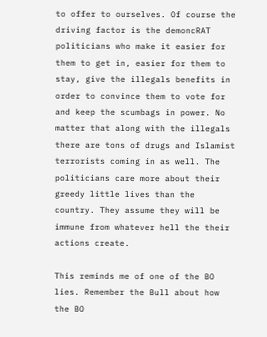to offer to ourselves. Of course the driving factor is the demoncRAT politicians who make it easier for them to get in, easier for them to stay, give the illegals benefits in order to convince them to vote for and keep the scumbags in power. No matter that along with the illegals there are tons of drugs and Islamist terrorists coming in as well. The politicians care more about their greedy little lives than the country. They assume they will be immune from whatever hell the their actions create.

This reminds me of one of the BO lies. Remember the Bull about how the BO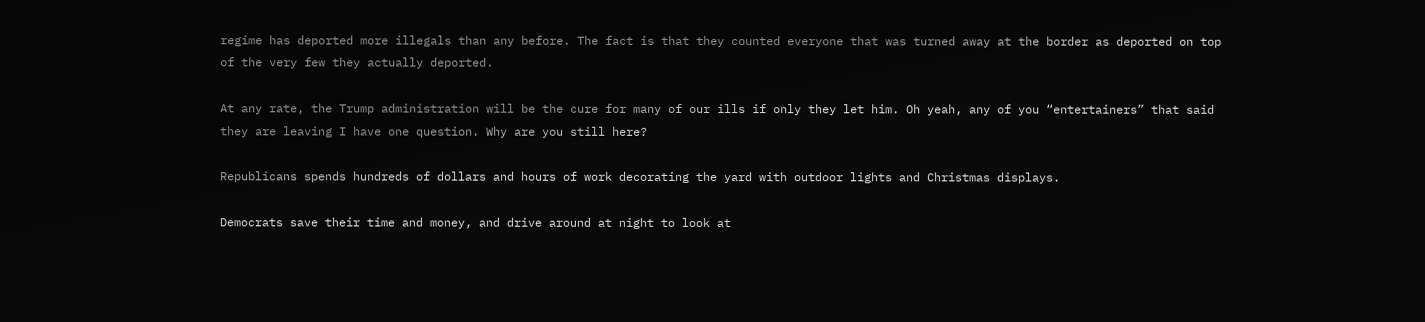regime has deported more illegals than any before. The fact is that they counted everyone that was turned away at the border as deported on top of the very few they actually deported.

At any rate, the Trump administration will be the cure for many of our ills if only they let him. Oh yeah, any of you “entertainers” that said they are leaving I have one question. Why are you still here?

Republicans spends hundreds of dollars and hours of work decorating the yard with outdoor lights and Christmas displays.

Democrats save their time and money, and drive around at night to look at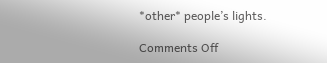*other* people’s lights.

Comments Off